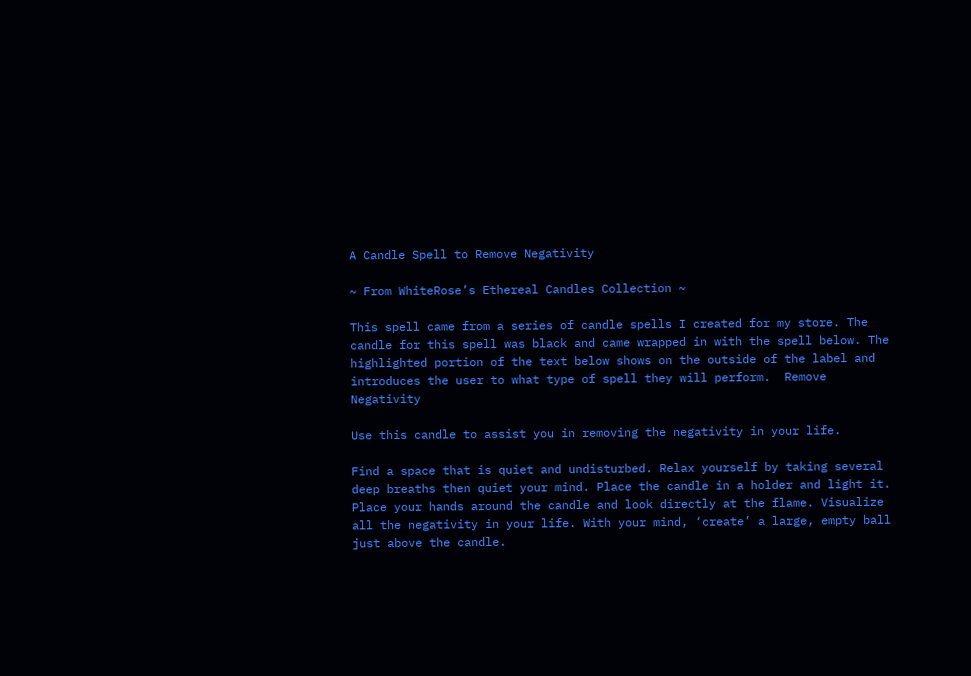A Candle Spell to Remove Negativity

~ From WhiteRose’s Ethereal Candles Collection ~

This spell came from a series of candle spells I created for my store. The candle for this spell was black and came wrapped in with the spell below. The highlighted portion of the text below shows on the outside of the label and introduces the user to what type of spell they will perform.  Remove Negativity

Use this candle to assist you in removing the negativity in your life.

Find a space that is quiet and undisturbed. Relax yourself by taking several deep breaths then quiet your mind. Place the candle in a holder and light it. Place your hands around the candle and look directly at the flame. Visualize all the negativity in your life. With your mind, ‘create’ a large, empty ball just above the candle.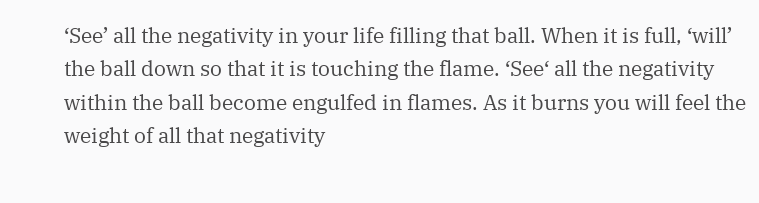‘See’ all the negativity in your life filling that ball. When it is full, ‘will’ the ball down so that it is touching the flame. ‘See‘ all the negativity within the ball become engulfed in flames. As it burns you will feel the weight of all that negativity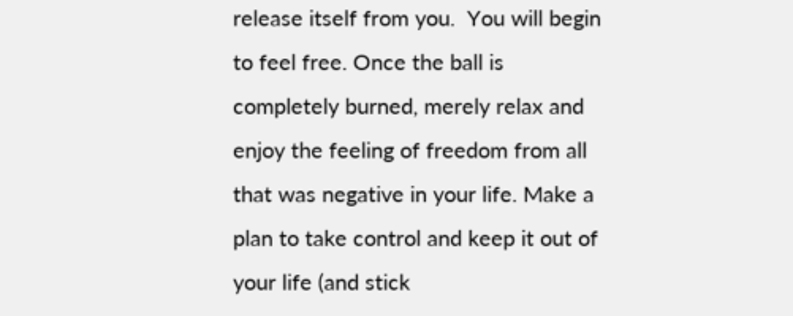release itself from you.  You will begin to feel free. Once the ball is completely burned, merely relax and enjoy the feeling of freedom from all that was negative in your life. Make a plan to take control and keep it out of your life (and stick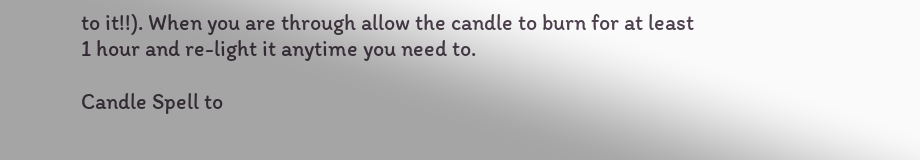to it!!). When you are through allow the candle to burn for at least 1 hour and re-light it anytime you need to.

Candle Spell to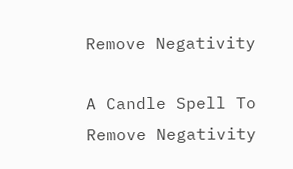Remove Negativity

A Candle Spell To Remove Negativity